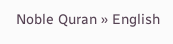Noble Quran » English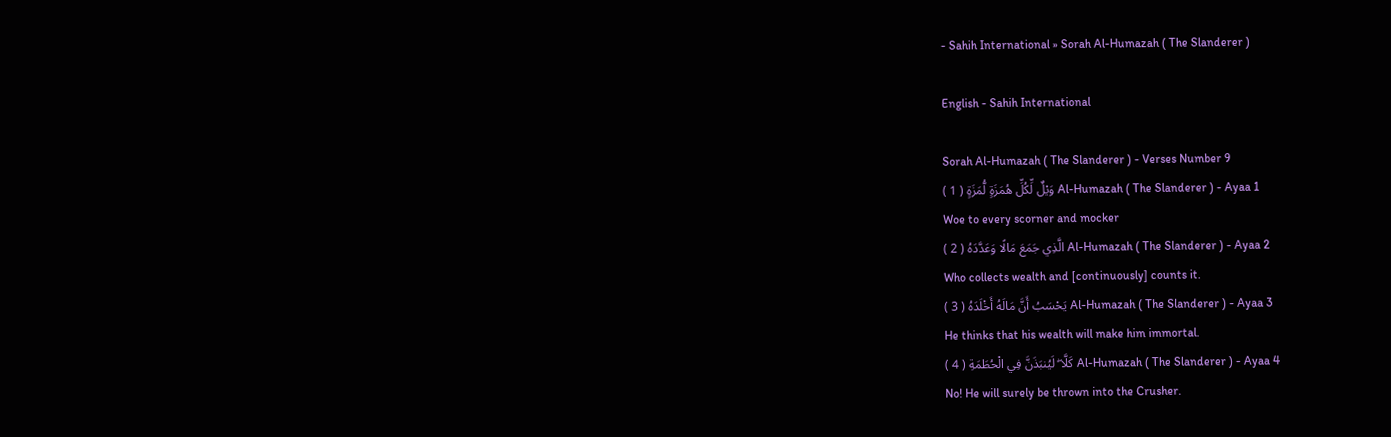- Sahih International » Sorah Al-Humazah ( The Slanderer )

English - Sahih International

Sorah Al-Humazah ( The Slanderer ) - Verses Number 9
وَيْلٌ لِّكُلِّ هُمَزَةٍ لُّمَزَةٍ ( 1 ) Al-Humazah ( The Slanderer ) - Ayaa 1
Woe to every scorner and mocker
الَّذِي جَمَعَ مَالًا وَعَدَّدَهُ ( 2 ) Al-Humazah ( The Slanderer ) - Ayaa 2
Who collects wealth and [continuously] counts it.
يَحْسَبُ أَنَّ مَالَهُ أَخْلَدَهُ ( 3 ) Al-Humazah ( The Slanderer ) - Ayaa 3
He thinks that his wealth will make him immortal.
كَلَّا ۖ لَيُنبَذَنَّ فِي الْحُطَمَةِ ( 4 ) Al-Humazah ( The Slanderer ) - Ayaa 4
No! He will surely be thrown into the Crusher.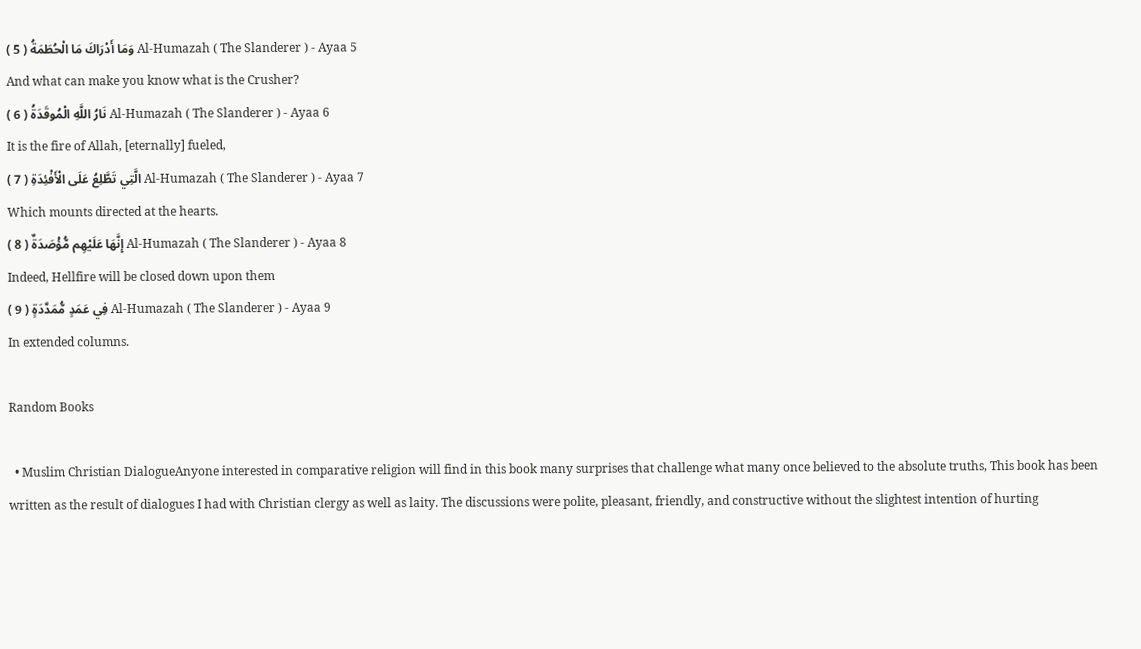وَمَا أَدْرَاكَ مَا الْحُطَمَةُ ( 5 ) Al-Humazah ( The Slanderer ) - Ayaa 5
And what can make you know what is the Crusher?
نَارُ اللَّهِ الْمُوقَدَةُ ( 6 ) Al-Humazah ( The Slanderer ) - Ayaa 6
It is the fire of Allah, [eternally] fueled,
الَّتِي تَطَّلِعُ عَلَى الْأَفْئِدَةِ ( 7 ) Al-Humazah ( The Slanderer ) - Ayaa 7
Which mounts directed at the hearts.
إِنَّهَا عَلَيْهِم مُّؤْصَدَةٌ ( 8 ) Al-Humazah ( The Slanderer ) - Ayaa 8
Indeed, Hellfire will be closed down upon them
فِي عَمَدٍ مُّمَدَّدَةٍ ( 9 ) Al-Humazah ( The Slanderer ) - Ayaa 9
In extended columns.

Random Books

  • Muslim Christian DialogueAnyone interested in comparative religion will find in this book many surprises that challenge what many once believed to the absolute truths, This book has been written as the result of dialogues I had with Christian clergy as well as laity. The discussions were polite, pleasant, friendly, and constructive without the slightest intention of hurting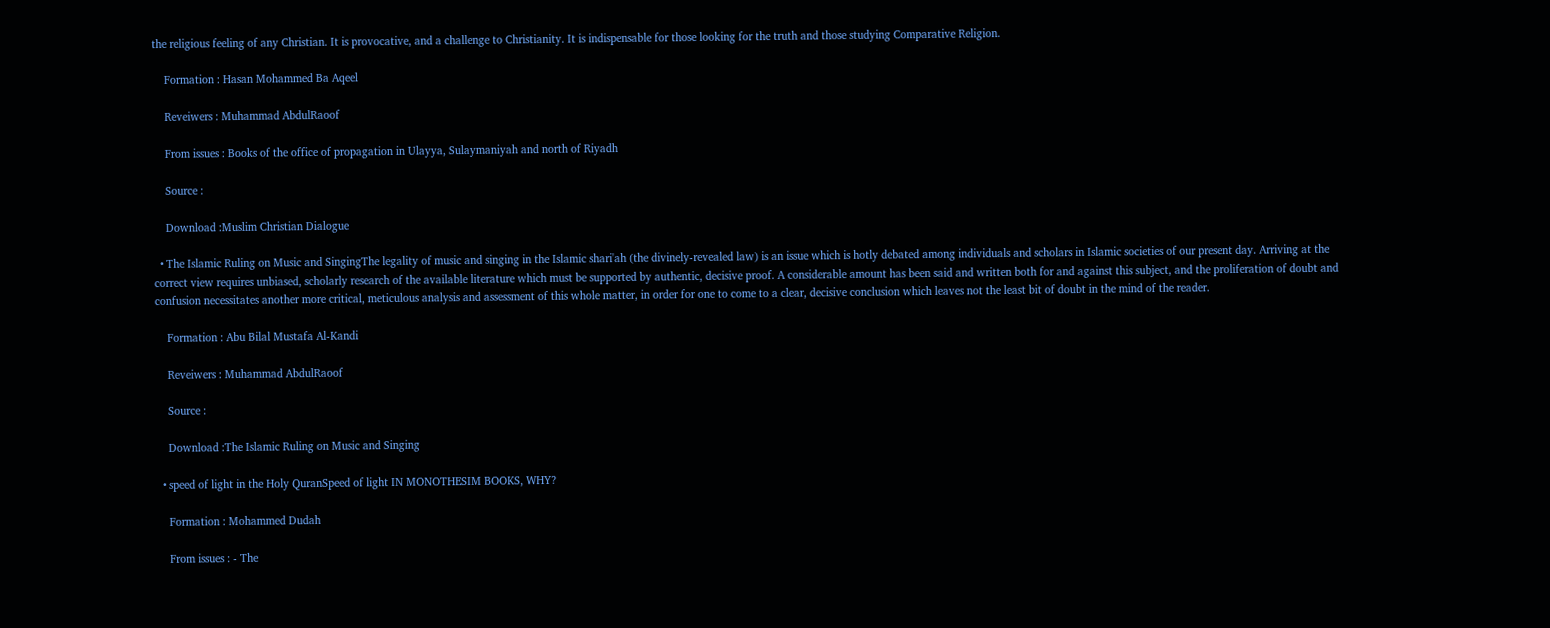the religious feeling of any Christian. It is provocative, and a challenge to Christianity. It is indispensable for those looking for the truth and those studying Comparative Religion.

    Formation : Hasan Mohammed Ba Aqeel

    Reveiwers : Muhammad AbdulRaoof

    From issues : Books of the office of propagation in Ulayya, Sulaymaniyah and north of Riyadh

    Source :

    Download :Muslim Christian Dialogue

  • The Islamic Ruling on Music and SingingThe legality of music and singing in the Islamic shari'ah (the divinely-revealed law) is an issue which is hotly debated among individuals and scholars in Islamic societies of our present day. Arriving at the correct view requires unbiased, scholarly research of the available literature which must be supported by authentic, decisive proof. A considerable amount has been said and written both for and against this subject, and the proliferation of doubt and confusion necessitates another more critical, meticulous analysis and assessment of this whole matter, in order for one to come to a clear, decisive conclusion which leaves not the least bit of doubt in the mind of the reader.

    Formation : Abu Bilal Mustafa Al-Kandi

    Reveiwers : Muhammad AbdulRaoof

    Source :

    Download :The Islamic Ruling on Music and Singing

  • speed of light in the Holy QuranSpeed of light IN MONOTHESIM BOOKS, WHY?

    Formation : Mohammed Dudah

    From issues : - The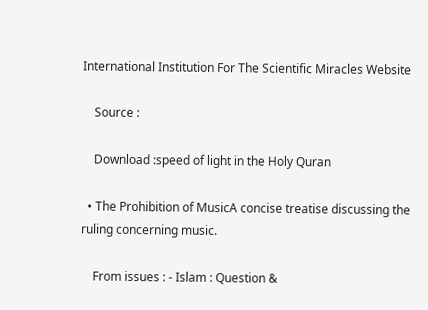International Institution For The Scientific Miracles Website

    Source :

    Download :speed of light in the Holy Quran

  • The Prohibition of MusicA concise treatise discussing the ruling concerning music.

    From issues : - Islam : Question &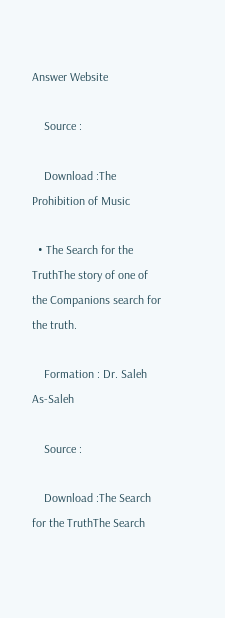Answer Website

    Source :

    Download :The Prohibition of Music

  • The Search for the TruthThe story of one of the Companions search for the truth.

    Formation : Dr. Saleh As-Saleh

    Source :

    Download :The Search for the TruthThe Search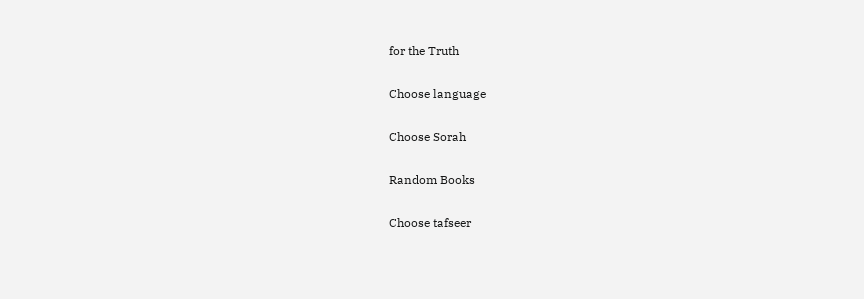for the Truth

Choose language

Choose Sorah

Random Books

Choose tafseer